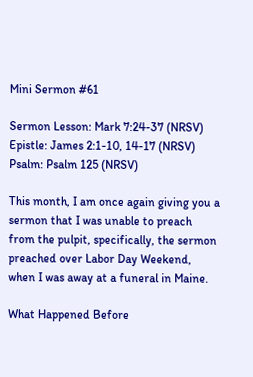Mini Sermon #61

Sermon Lesson: Mark 7:24-37 (NRSV)
Epistle: James 2:1-10, 14-17 (NRSV)
Psalm: Psalm 125 (NRSV)

This month, I am once again giving you a sermon that I was unable to preach from the pulpit, specifically, the sermon preached over Labor Day Weekend, when I was away at a funeral in Maine.

What Happened Before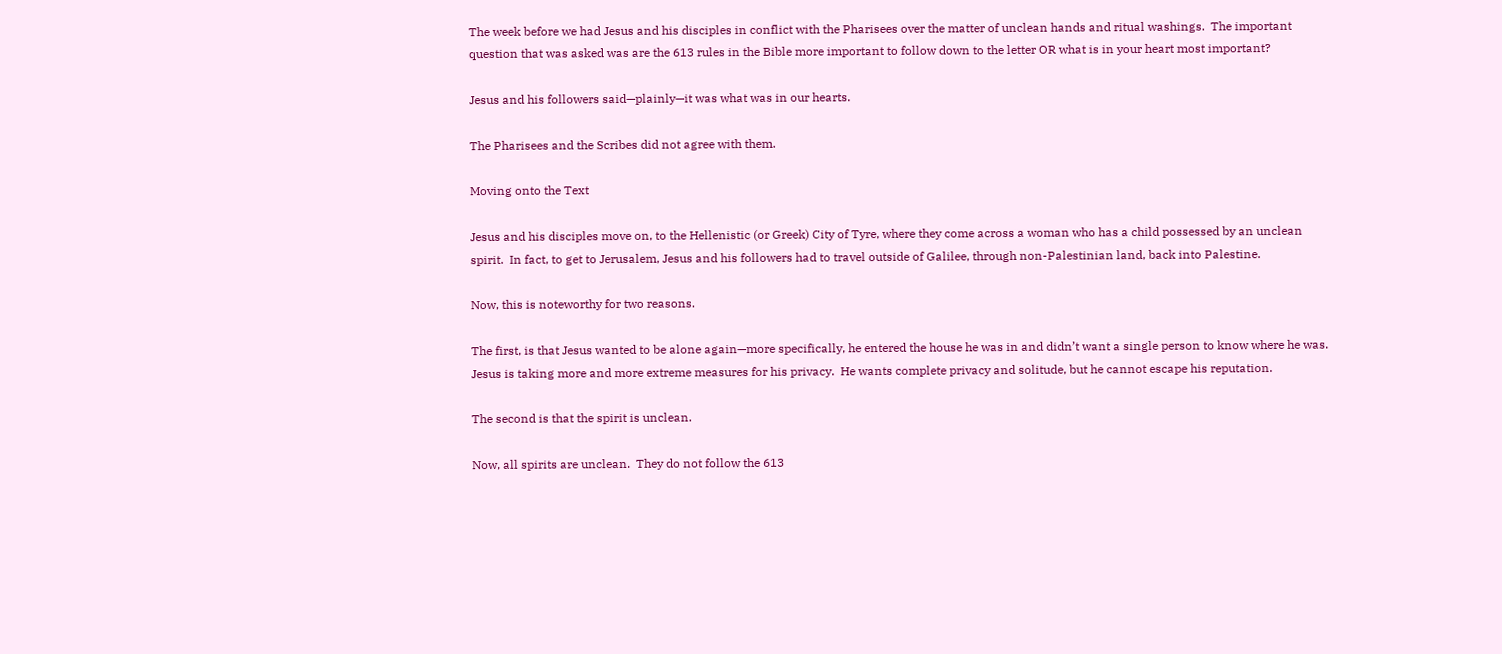The week before we had Jesus and his disciples in conflict with the Pharisees over the matter of unclean hands and ritual washings.  The important question that was asked was are the 613 rules in the Bible more important to follow down to the letter OR what is in your heart most important?

Jesus and his followers said—plainly—it was what was in our hearts.

The Pharisees and the Scribes did not agree with them.

Moving onto the Text

Jesus and his disciples move on, to the Hellenistic (or Greek) City of Tyre, where they come across a woman who has a child possessed by an unclean spirit.  In fact, to get to Jerusalem, Jesus and his followers had to travel outside of Galilee, through non-Palestinian land, back into Palestine.

Now, this is noteworthy for two reasons.

The first, is that Jesus wanted to be alone again—more specifically, he entered the house he was in and didn’t want a single person to know where he was.  Jesus is taking more and more extreme measures for his privacy.  He wants complete privacy and solitude, but he cannot escape his reputation.

The second is that the spirit is unclean.

Now, all spirits are unclean.  They do not follow the 613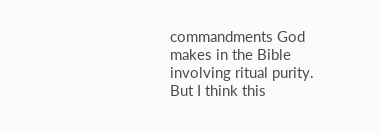commandments God makes in the Bible involving ritual purity.  But I think this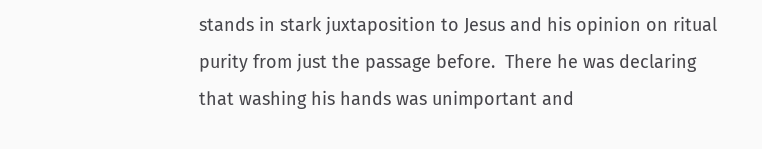stands in stark juxtaposition to Jesus and his opinion on ritual purity from just the passage before.  There he was declaring that washing his hands was unimportant and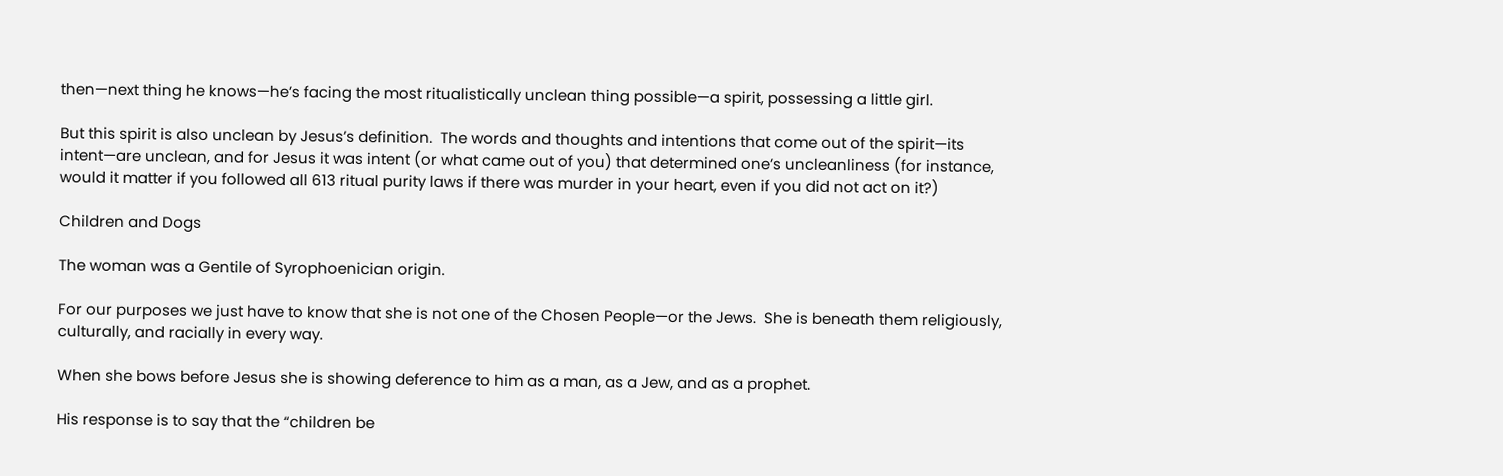then—next thing he knows—he’s facing the most ritualistically unclean thing possible—a spirit, possessing a little girl.

But this spirit is also unclean by Jesus’s definition.  The words and thoughts and intentions that come out of the spirit—its intent—are unclean, and for Jesus it was intent (or what came out of you) that determined one’s uncleanliness (for instance, would it matter if you followed all 613 ritual purity laws if there was murder in your heart, even if you did not act on it?)

Children and Dogs

The woman was a Gentile of Syrophoenician origin.

For our purposes we just have to know that she is not one of the Chosen People—or the Jews.  She is beneath them religiously, culturally, and racially in every way.

When she bows before Jesus she is showing deference to him as a man, as a Jew, and as a prophet.

His response is to say that the “children be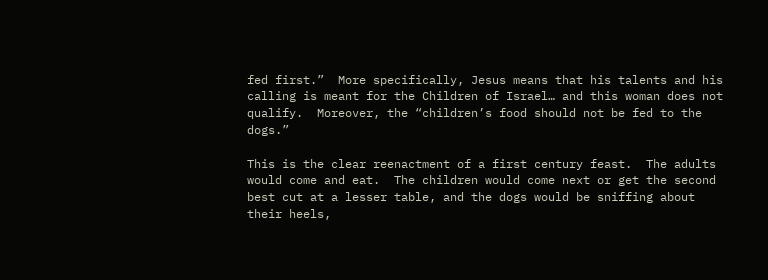fed first.”  More specifically, Jesus means that his talents and his calling is meant for the Children of Israel… and this woman does not qualify.  Moreover, the “children’s food should not be fed to the dogs.”

This is the clear reenactment of a first century feast.  The adults would come and eat.  The children would come next or get the second best cut at a lesser table, and the dogs would be sniffing about their heels,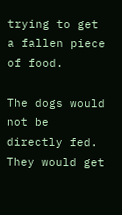trying to get a fallen piece of food.

The dogs would not be directly fed.  They would get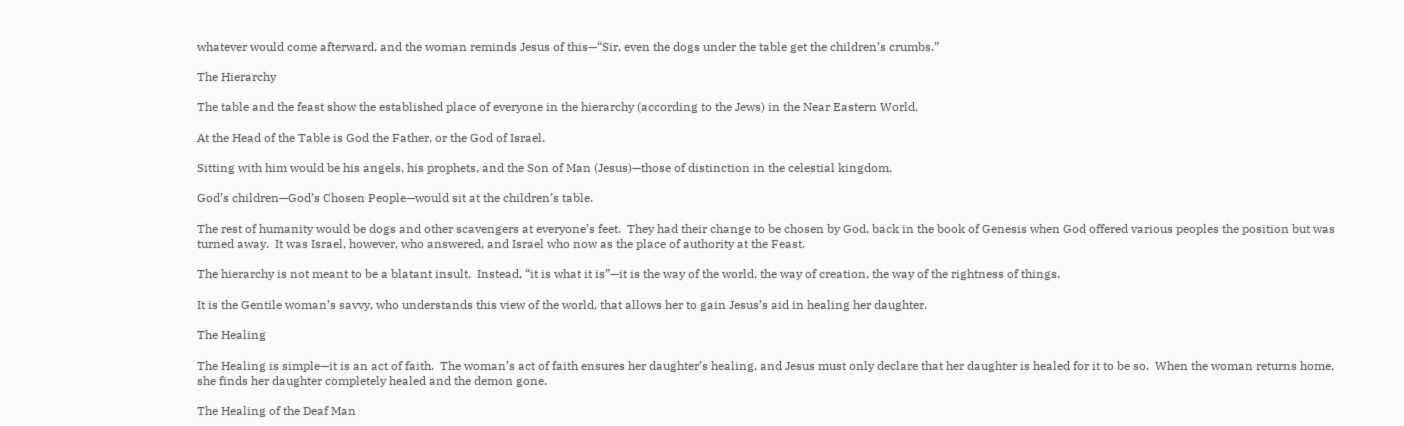whatever would come afterward, and the woman reminds Jesus of this—“Sir, even the dogs under the table get the children’s crumbs.”

The Hierarchy

The table and the feast show the established place of everyone in the hierarchy (according to the Jews) in the Near Eastern World.

At the Head of the Table is God the Father, or the God of Israel.

Sitting with him would be his angels, his prophets, and the Son of Man (Jesus)—those of distinction in the celestial kingdom.

God’s children—God’s Chosen People—would sit at the children’s table.

The rest of humanity would be dogs and other scavengers at everyone’s feet.  They had their change to be chosen by God, back in the book of Genesis when God offered various peoples the position but was turned away.  It was Israel, however, who answered, and Israel who now as the place of authority at the Feast.

The hierarchy is not meant to be a blatant insult.  Instead, “it is what it is”—it is the way of the world, the way of creation, the way of the rightness of things.

It is the Gentile woman’s savvy, who understands this view of the world, that allows her to gain Jesus’s aid in healing her daughter.

The Healing

The Healing is simple—it is an act of faith.  The woman’s act of faith ensures her daughter’s healing, and Jesus must only declare that her daughter is healed for it to be so.  When the woman returns home, she finds her daughter completely healed and the demon gone.

The Healing of the Deaf Man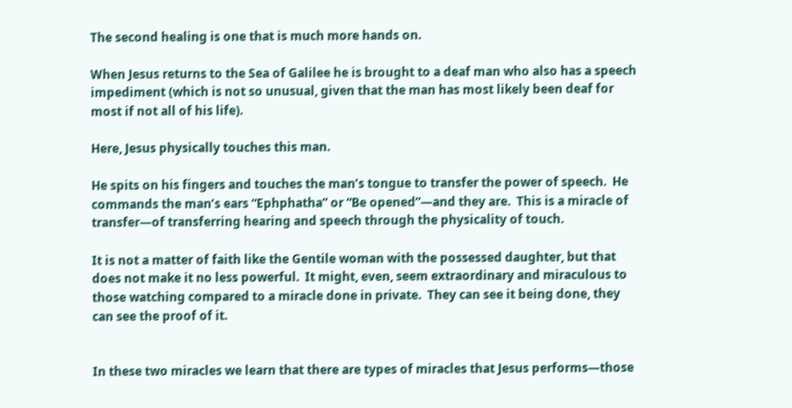The second healing is one that is much more hands on.

When Jesus returns to the Sea of Galilee he is brought to a deaf man who also has a speech impediment (which is not so unusual, given that the man has most likely been deaf for most if not all of his life).

Here, Jesus physically touches this man.

He spits on his fingers and touches the man’s tongue to transfer the power of speech.  He commands the man’s ears “Ephphatha” or “Be opened”—and they are.  This is a miracle of transfer—of transferring hearing and speech through the physicality of touch.

It is not a matter of faith like the Gentile woman with the possessed daughter, but that does not make it no less powerful.  It might, even, seem extraordinary and miraculous to those watching compared to a miracle done in private.  They can see it being done, they can see the proof of it.


In these two miracles we learn that there are types of miracles that Jesus performs—those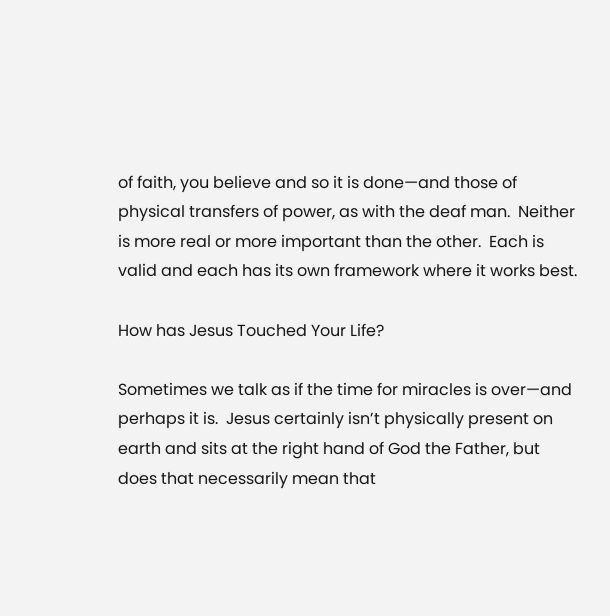of faith, you believe and so it is done—and those of physical transfers of power, as with the deaf man.  Neither is more real or more important than the other.  Each is valid and each has its own framework where it works best.

How has Jesus Touched Your Life?

Sometimes we talk as if the time for miracles is over—and perhaps it is.  Jesus certainly isn’t physically present on earth and sits at the right hand of God the Father, but does that necessarily mean that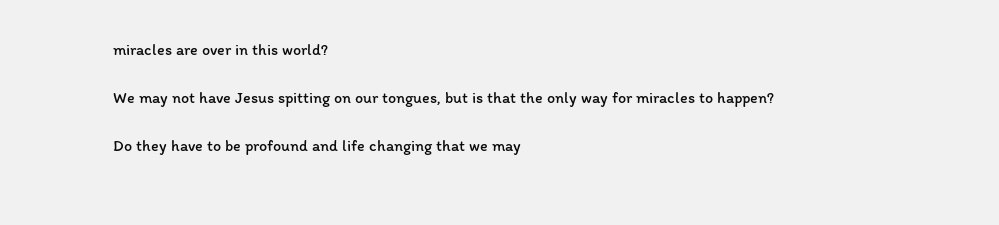miracles are over in this world?

We may not have Jesus spitting on our tongues, but is that the only way for miracles to happen?

Do they have to be profound and life changing that we may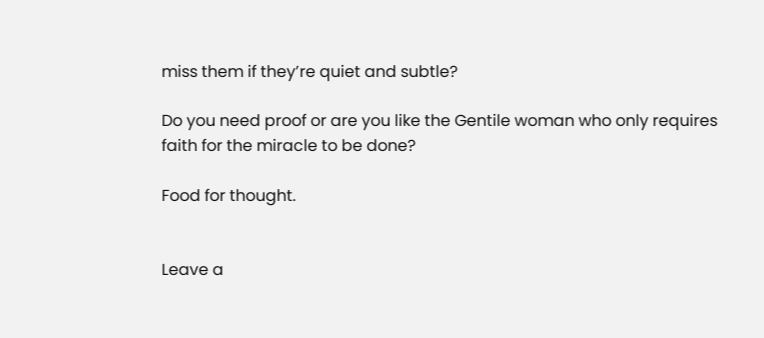miss them if they’re quiet and subtle?

Do you need proof or are you like the Gentile woman who only requires faith for the miracle to be done?

Food for thought.


Leave a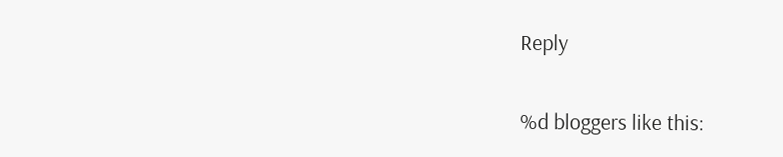Reply

%d bloggers like this: